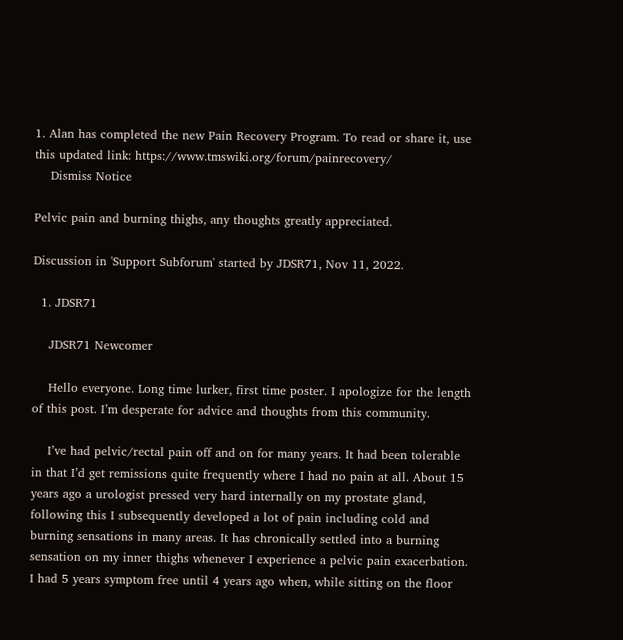1. Alan has completed the new Pain Recovery Program. To read or share it, use this updated link: https://www.tmswiki.org/forum/painrecovery/
    Dismiss Notice

Pelvic pain and burning thighs, any thoughts greatly appreciated.

Discussion in 'Support Subforum' started by JDSR71, Nov 11, 2022.

  1. JDSR71

    JDSR71 Newcomer

    Hello everyone. Long time lurker, first time poster. I apologize for the length of this post. I’m desperate for advice and thoughts from this community.

    I’ve had pelvic/rectal pain off and on for many years. It had been tolerable in that I’d get remissions quite frequently where I had no pain at all. About 15 years ago a urologist pressed very hard internally on my prostate gland, following this I subsequently developed a lot of pain including cold and burning sensations in many areas. It has chronically settled into a burning sensation on my inner thighs whenever I experience a pelvic pain exacerbation. I had 5 years symptom free until 4 years ago when, while sitting on the floor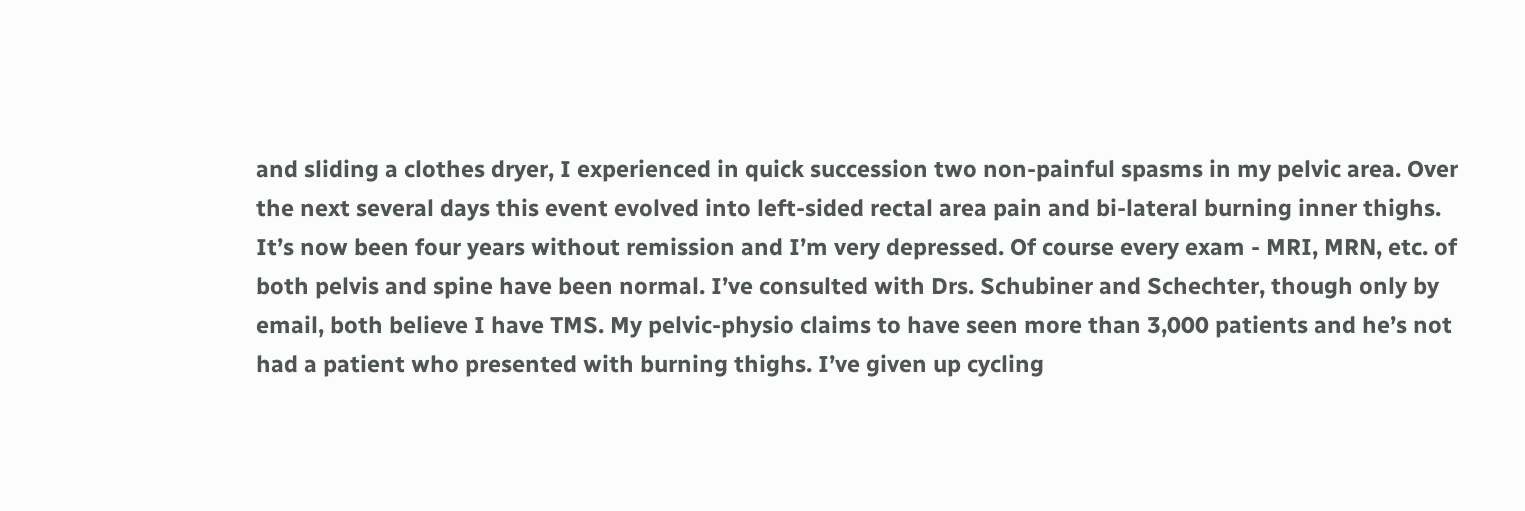and sliding a clothes dryer, I experienced in quick succession two non-painful spasms in my pelvic area. Over the next several days this event evolved into left-sided rectal area pain and bi-lateral burning inner thighs. It’s now been four years without remission and I’m very depressed. Of course every exam - MRI, MRN, etc. of both pelvis and spine have been normal. I’ve consulted with Drs. Schubiner and Schechter, though only by email, both believe I have TMS. My pelvic-physio claims to have seen more than 3,000 patients and he’s not had a patient who presented with burning thighs. I’ve given up cycling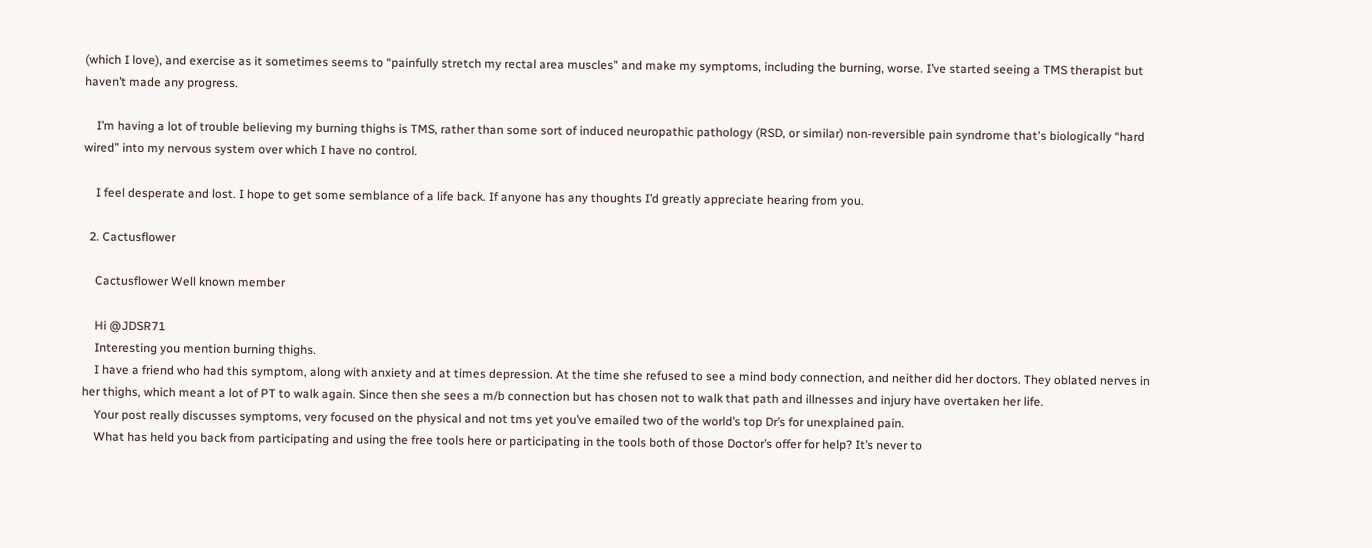(which I love), and exercise as it sometimes seems to “painfully stretch my rectal area muscles" and make my symptoms, including the burning, worse. I’ve started seeing a TMS therapist but haven’t made any progress.

    I’m having a lot of trouble believing my burning thighs is TMS, rather than some sort of induced neuropathic pathology (RSD, or similar) non-reversible pain syndrome that's biologically “hard wired” into my nervous system over which I have no control.

    I feel desperate and lost. I hope to get some semblance of a life back. If anyone has any thoughts I’d greatly appreciate hearing from you.

  2. Cactusflower

    Cactusflower Well known member

    Hi @JDSR71
    Interesting you mention burning thighs.
    I have a friend who had this symptom, along with anxiety and at times depression. At the time she refused to see a mind body connection, and neither did her doctors. They oblated nerves in her thighs, which meant a lot of PT to walk again. Since then she sees a m/b connection but has chosen not to walk that path and illnesses and injury have overtaken her life.
    Your post really discusses symptoms, very focused on the physical and not tms yet you’ve emailed two of the world’s top Dr’s for unexplained pain.
    What has held you back from participating and using the free tools here or participating in the tools both of those Doctor’s offer for help? It’s never to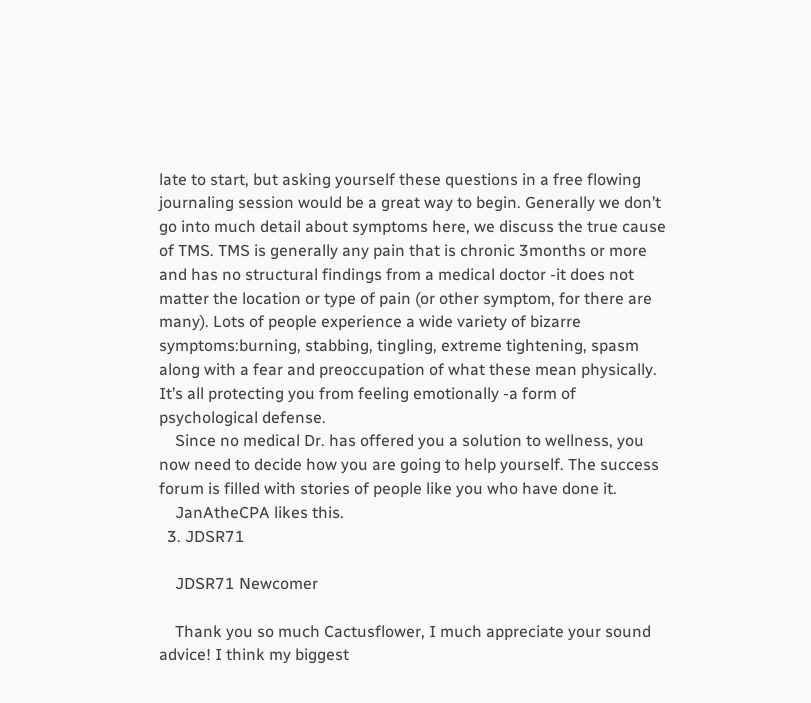late to start, but asking yourself these questions in a free flowing journaling session would be a great way to begin. Generally we don’t go into much detail about symptoms here, we discuss the true cause of TMS. TMS is generally any pain that is chronic 3months or more and has no structural findings from a medical doctor -it does not matter the location or type of pain (or other symptom, for there are many). Lots of people experience a wide variety of bizarre symptoms:burning, stabbing, tingling, extreme tightening, spasm along with a fear and preoccupation of what these mean physically. It’s all protecting you from feeling emotionally -a form of psychological defense.
    Since no medical Dr. has offered you a solution to wellness, you now need to decide how you are going to help yourself. The success forum is filled with stories of people like you who have done it.
    JanAtheCPA likes this.
  3. JDSR71

    JDSR71 Newcomer

    Thank you so much Cactusflower, I much appreciate your sound advice! I think my biggest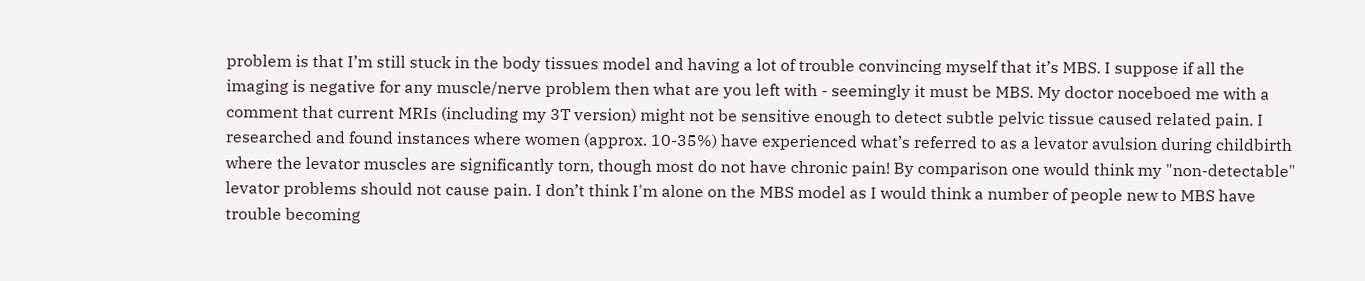problem is that I’m still stuck in the body tissues model and having a lot of trouble convincing myself that it’s MBS. I suppose if all the imaging is negative for any muscle/nerve problem then what are you left with - seemingly it must be MBS. My doctor noceboed me with a comment that current MRIs (including my 3T version) might not be sensitive enough to detect subtle pelvic tissue caused related pain. I researched and found instances where women (approx. 10-35%) have experienced what’s referred to as a levator avulsion during childbirth where the levator muscles are significantly torn, though most do not have chronic pain! By comparison one would think my "non-detectable" levator problems should not cause pain. I don’t think I'm alone on the MBS model as I would think a number of people new to MBS have trouble becoming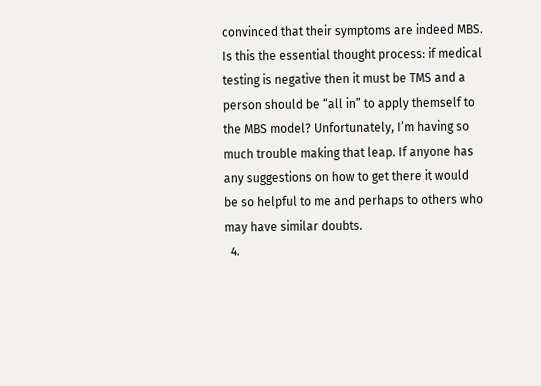convinced that their symptoms are indeed MBS. Is this the essential thought process: if medical testing is negative then it must be TMS and a person should be “all in” to apply themself to the MBS model? Unfortunately, I’m having so much trouble making that leap. If anyone has any suggestions on how to get there it would be so helpful to me and perhaps to others who may have similar doubts.
  4.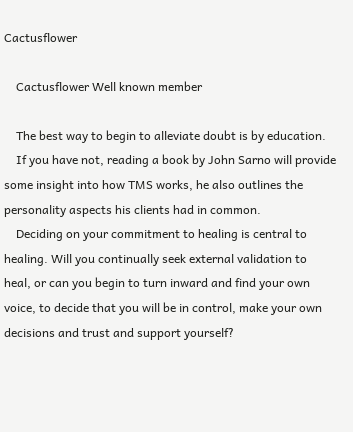Cactusflower

    Cactusflower Well known member

    The best way to begin to alleviate doubt is by education.
    If you have not, reading a book by John Sarno will provide some insight into how TMS works, he also outlines the personality aspects his clients had in common.
    Deciding on your commitment to healing is central to healing. Will you continually seek external validation to heal, or can you begin to turn inward and find your own voice, to decide that you will be in control, make your own decisions and trust and support yourself?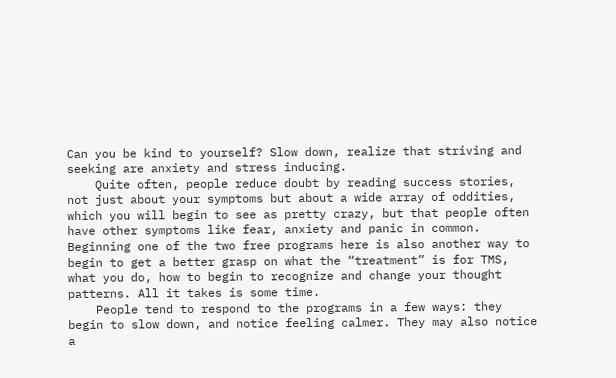Can you be kind to yourself? Slow down, realize that striving and seeking are anxiety and stress inducing.
    Quite often, people reduce doubt by reading success stories, not just about your symptoms but about a wide array of oddities, which you will begin to see as pretty crazy, but that people often have other symptoms like fear, anxiety and panic in common. Beginning one of the two free programs here is also another way to begin to get a better grasp on what the “treatment” is for TMS, what you do, how to begin to recognize and change your thought patterns. All it takes is some time.
    People tend to respond to the programs in a few ways: they begin to slow down, and notice feeling calmer. They may also notice a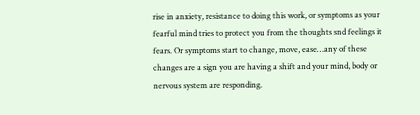rise in anxiety, resistance to doing this work, or symptoms as your fearful mind tries to protect you from the thoughts snd feelings it fears. Or symptoms start to change, move, ease…any of these changes are a sign you are having a shift and your mind, body or nervous system are responding.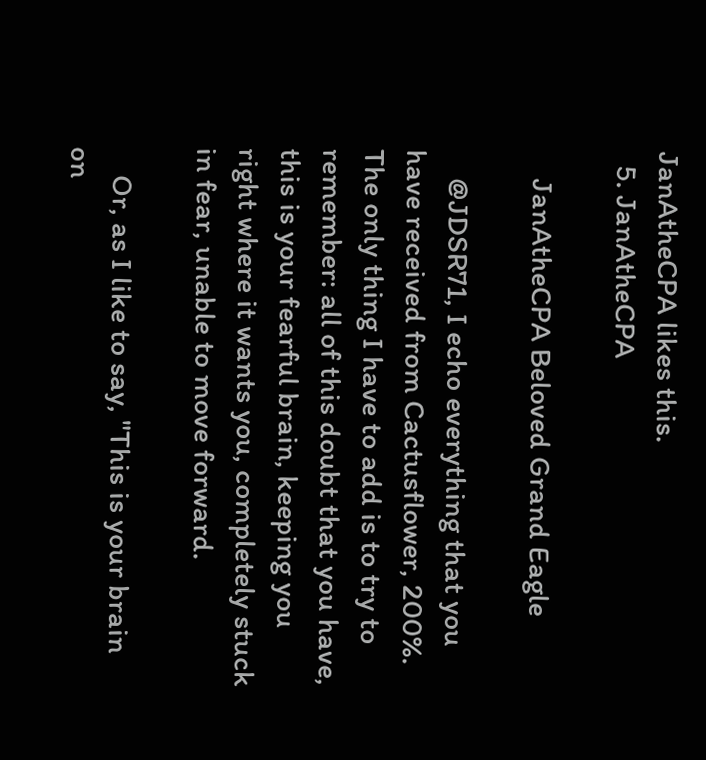JanAtheCPA likes this.
  5. JanAtheCPA

    JanAtheCPA Beloved Grand Eagle

    @JDSR71, I echo everything that you have received from Cactusflower, 200%. The only thing I have to add is to try to remember: all of this doubt that you have, this is your fearful brain, keeping you right where it wants you, completely stuck in fear, unable to move forward.

    Or, as I like to say, "This is your brain on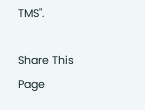TMS".

Share This Page